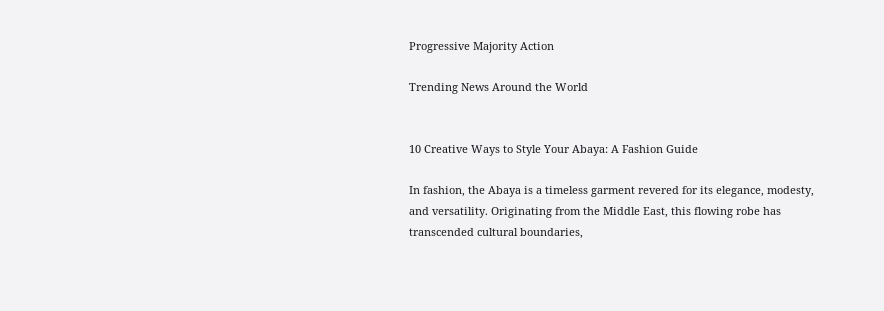Progressive Majority Action

Trending News Around the World


10 Creative Ways to Style Your Abaya: A Fashion Guide

In fashion, the Abaya is a timeless garment revered for its elegance, modesty, and versatility. Originating from the Middle East, this flowing robe has transcended cultural boundaries,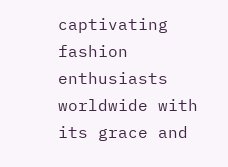captivating fashion enthusiasts worldwide with its grace and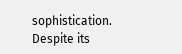sophistication. Despite its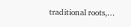traditional roots,…